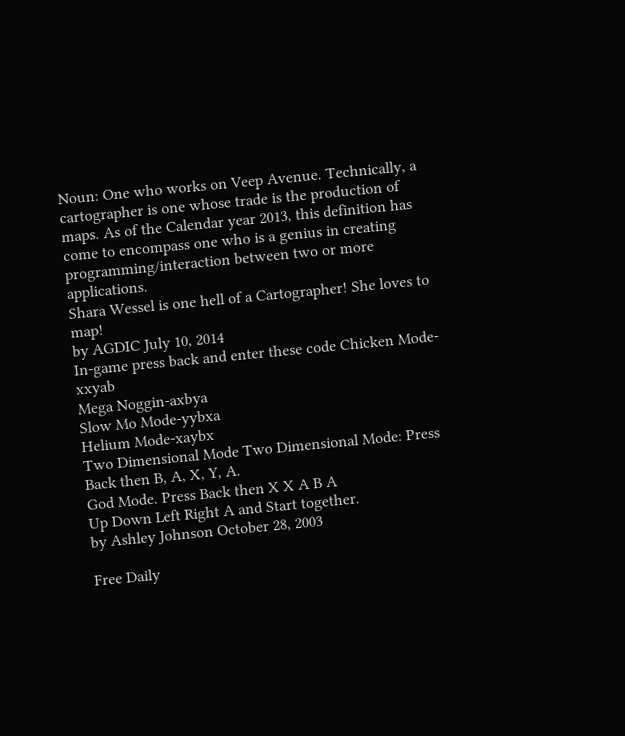Noun: One who works on Veep Avenue. Technically, a cartographer is one whose trade is the production of maps. As of the Calendar year 2013, this definition has come to encompass one who is a genius in creating programming/interaction between two or more applications.
Shara Wessel is one hell of a Cartographer! She loves to map!
by AGDIC July 10, 2014
In-game press back and enter these code Chicken Mode-xxyab
Mega Noggin-axbya
Slow Mo Mode-yybxa
Helium Mode-xaybx
Two Dimensional Mode Two Dimensional Mode: Press Back then B, A, X, Y, A.
God Mode. Press Back then X X A B A
Up Down Left Right A and Start together.
by Ashley Johnson October 28, 2003

Free Daily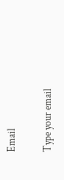Email

Type your email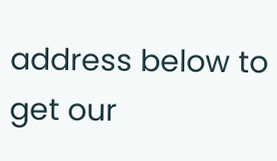address below to get our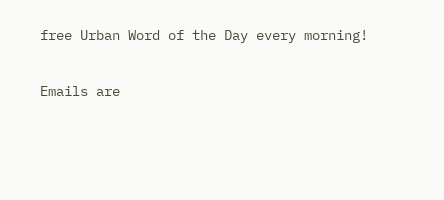free Urban Word of the Day every morning!

Emails are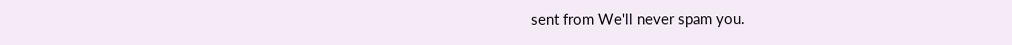sent from We'll never spam you.